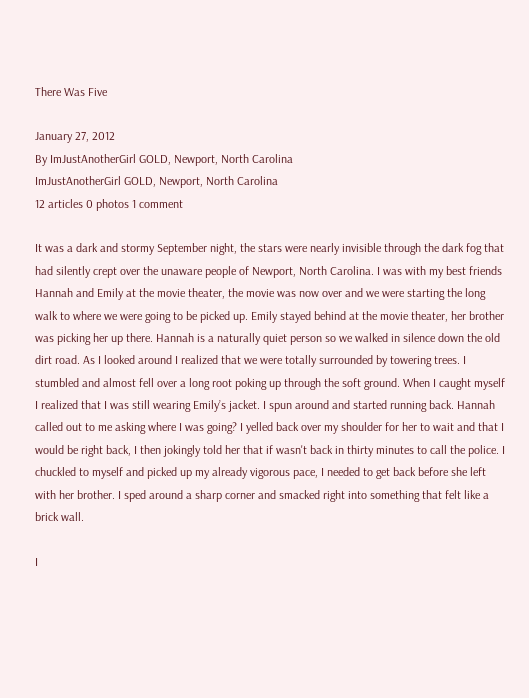There Was Five

January 27, 2012
By ImJustAnotherGirl GOLD, Newport, North Carolina
ImJustAnotherGirl GOLD, Newport, North Carolina
12 articles 0 photos 1 comment

It was a dark and stormy September night, the stars were nearly invisible through the dark fog that had silently crept over the unaware people of Newport, North Carolina. I was with my best friends Hannah and Emily at the movie theater, the movie was now over and we were starting the long walk to where we were going to be picked up. Emily stayed behind at the movie theater, her brother was picking her up there. Hannah is a naturally quiet person so we walked in silence down the old dirt road. As I looked around I realized that we were totally surrounded by towering trees. I stumbled and almost fell over a long root poking up through the soft ground. When I caught myself I realized that I was still wearing Emily’s jacket. I spun around and started running back. Hannah called out to me asking where I was going? I yelled back over my shoulder for her to wait and that I would be right back, I then jokingly told her that if wasn't back in thirty minutes to call the police. I chuckled to myself and picked up my already vigorous pace, I needed to get back before she left with her brother. I sped around a sharp corner and smacked right into something that felt like a brick wall.

I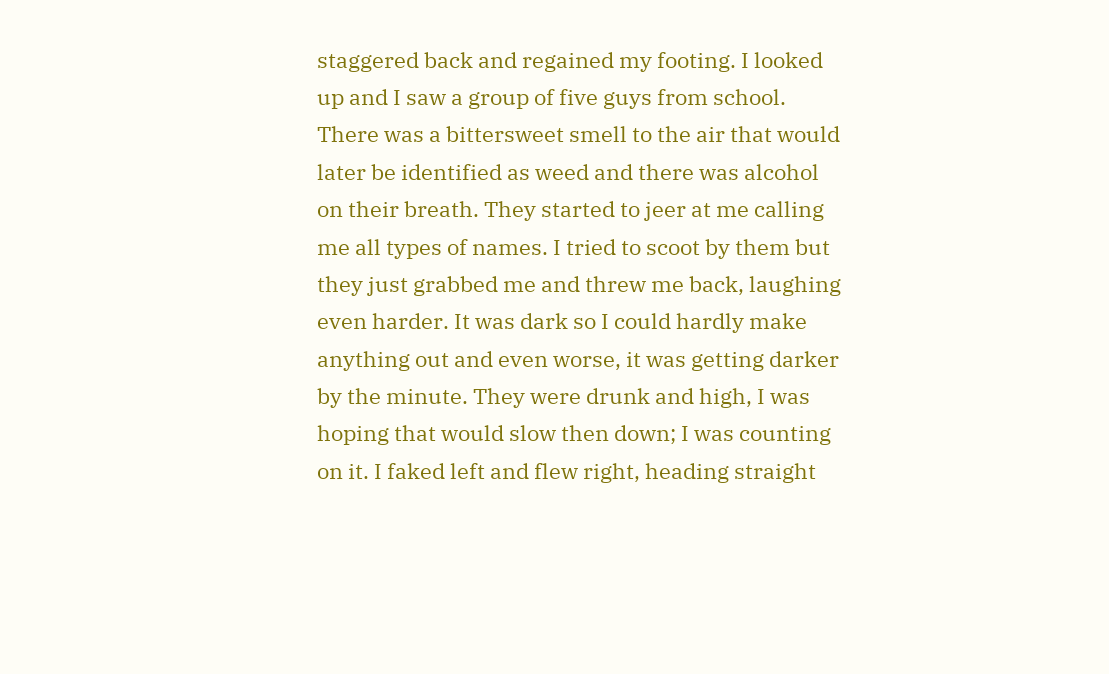staggered back and regained my footing. I looked up and I saw a group of five guys from school. There was a bittersweet smell to the air that would later be identified as weed and there was alcohol on their breath. They started to jeer at me calling me all types of names. I tried to scoot by them but they just grabbed me and threw me back, laughing even harder. It was dark so I could hardly make anything out and even worse, it was getting darker by the minute. They were drunk and high, I was hoping that would slow then down; I was counting on it. I faked left and flew right, heading straight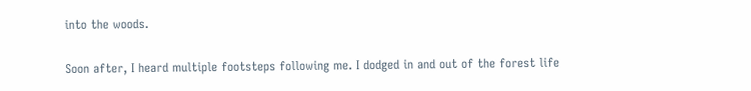into the woods.

Soon after, I heard multiple footsteps following me. I dodged in and out of the forest life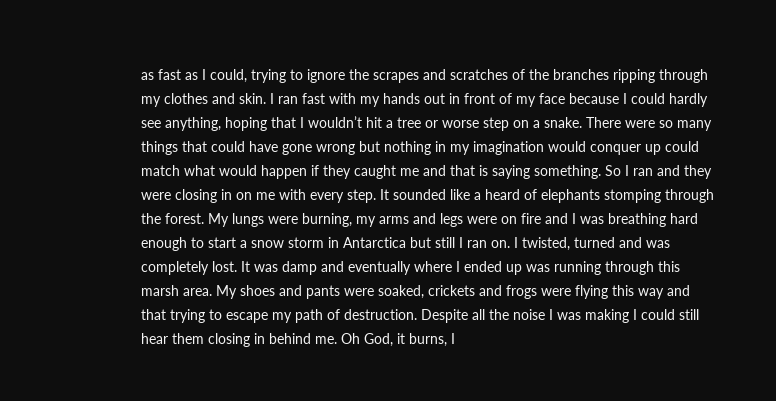as fast as I could, trying to ignore the scrapes and scratches of the branches ripping through my clothes and skin. I ran fast with my hands out in front of my face because I could hardly see anything, hoping that I wouldn’t hit a tree or worse step on a snake. There were so many things that could have gone wrong but nothing in my imagination would conquer up could match what would happen if they caught me and that is saying something. So I ran and they were closing in on me with every step. It sounded like a heard of elephants stomping through the forest. My lungs were burning, my arms and legs were on fire and I was breathing hard enough to start a snow storm in Antarctica but still I ran on. I twisted, turned and was completely lost. It was damp and eventually where I ended up was running through this marsh area. My shoes and pants were soaked, crickets and frogs were flying this way and that trying to escape my path of destruction. Despite all the noise I was making I could still hear them closing in behind me. Oh God, it burns, I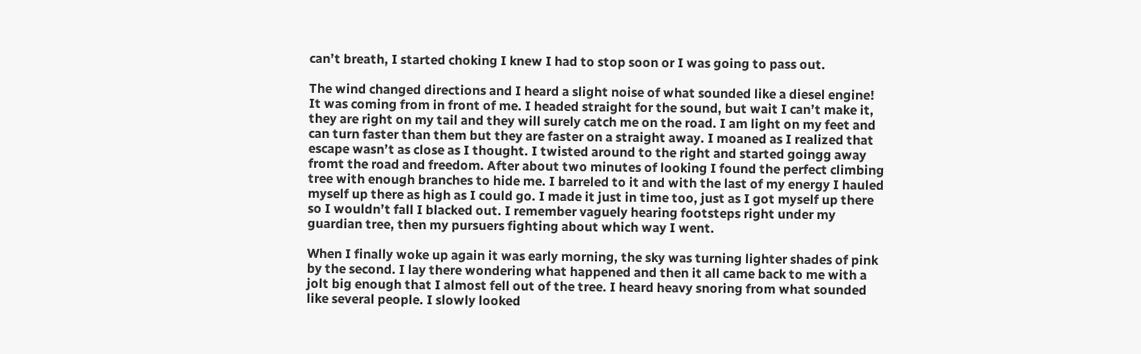can’t breath, I started choking I knew I had to stop soon or I was going to pass out.

The wind changed directions and I heard a slight noise of what sounded like a diesel engine! It was coming from in front of me. I headed straight for the sound, but wait I can’t make it, they are right on my tail and they will surely catch me on the road. I am light on my feet and can turn faster than them but they are faster on a straight away. I moaned as I realized that escape wasn’t as close as I thought. I twisted around to the right and started goingg away fromt the road and freedom. After about two minutes of looking I found the perfect climbing tree with enough branches to hide me. I barreled to it and with the last of my energy I hauled myself up there as high as I could go. I made it just in time too, just as I got myself up there so I wouldn’t fall I blacked out. I remember vaguely hearing footsteps right under my guardian tree, then my pursuers fighting about which way I went.

When I finally woke up again it was early morning, the sky was turning lighter shades of pink by the second. I lay there wondering what happened and then it all came back to me with a jolt big enough that I almost fell out of the tree. I heard heavy snoring from what sounded like several people. I slowly looked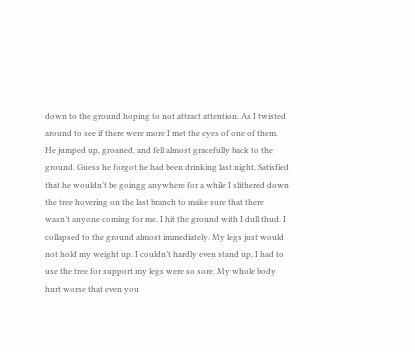down to the ground hoping to not attract attention. As I twisted around to see if there were more I met the eyes of one of them. He jumped up, groaned, and fell almost gracefully back to the ground. Guess he forgot he had been drinking last night. Satisfied that he wouldn’t be goingg anywhere for a while I slithered down the tree hovering on the last branch to make sure that there wasn’t anyone coming for me. I hit the ground with I dull thud. I collapsed to the ground almost immediately. My legs just would not hold my weight up. I couldn’t hardly even stand up, I had to use the tree for support my legs were so sore. My whole body hurt worse that even you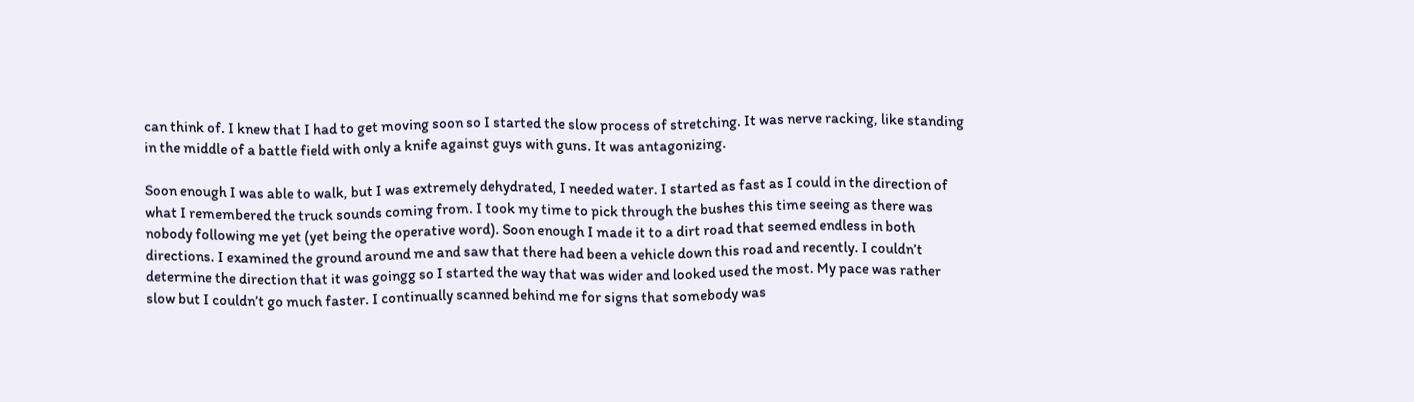can think of. I knew that I had to get moving soon so I started the slow process of stretching. It was nerve racking, like standing in the middle of a battle field with only a knife against guys with guns. It was antagonizing.

Soon enough I was able to walk, but I was extremely dehydrated, I needed water. I started as fast as I could in the direction of what I remembered the truck sounds coming from. I took my time to pick through the bushes this time seeing as there was nobody following me yet (yet being the operative word). Soon enough I made it to a dirt road that seemed endless in both directions. I examined the ground around me and saw that there had been a vehicle down this road and recently. I couldn’t determine the direction that it was goingg so I started the way that was wider and looked used the most. My pace was rather slow but I couldn’t go much faster. I continually scanned behind me for signs that somebody was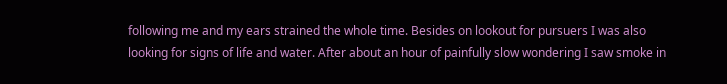following me and my ears strained the whole time. Besides on lookout for pursuers I was also looking for signs of life and water. After about an hour of painfully slow wondering I saw smoke in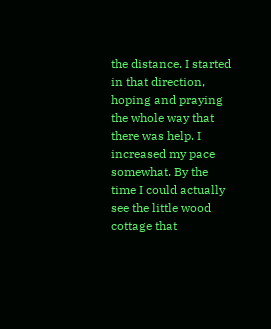the distance. I started in that direction, hoping and praying the whole way that there was help. I increased my pace somewhat. By the time I could actually see the little wood cottage that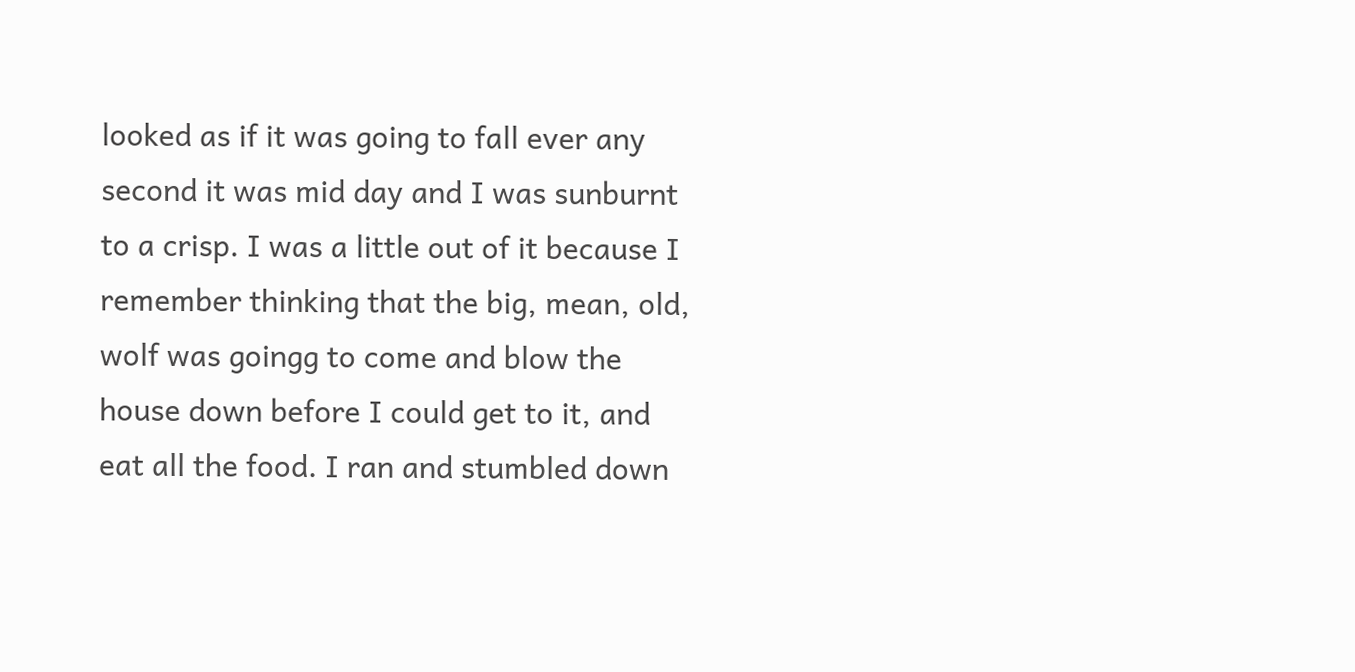looked as if it was going to fall ever any second it was mid day and I was sunburnt to a crisp. I was a little out of it because I remember thinking that the big, mean, old, wolf was goingg to come and blow the house down before I could get to it, and eat all the food. I ran and stumbled down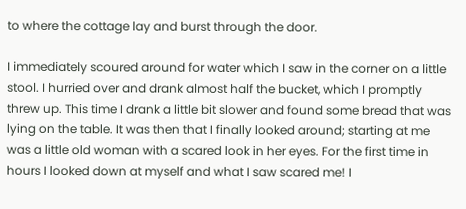to where the cottage lay and burst through the door.

I immediately scoured around for water which I saw in the corner on a little stool. I hurried over and drank almost half the bucket, which I promptly threw up. This time I drank a little bit slower and found some bread that was lying on the table. It was then that I finally looked around; starting at me was a little old woman with a scared look in her eyes. For the first time in hours I looked down at myself and what I saw scared me! I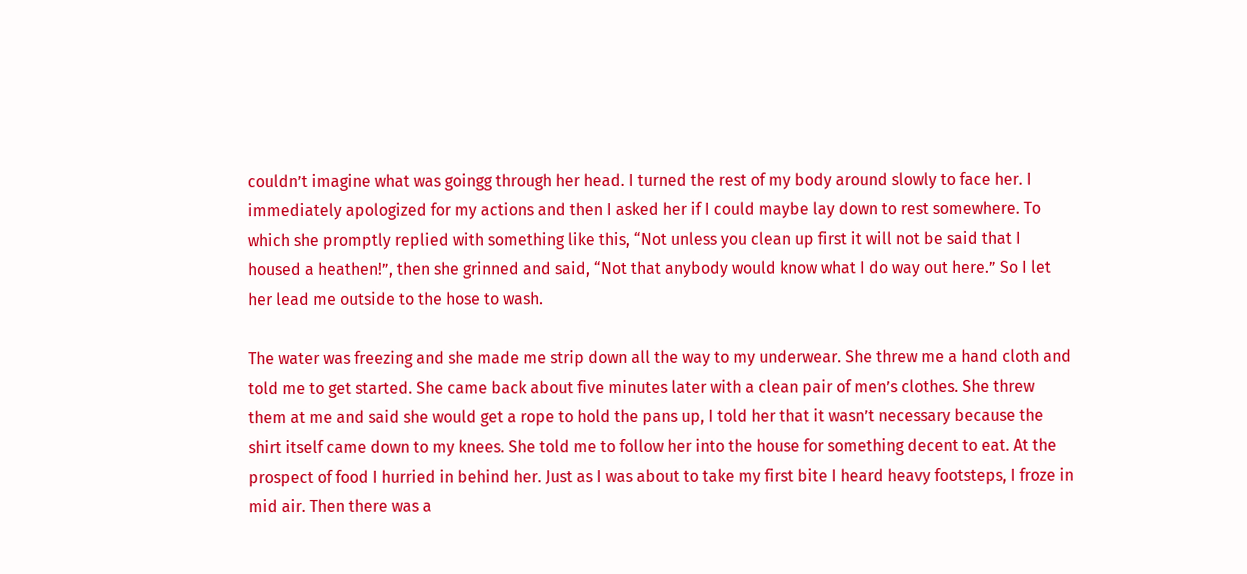couldn’t imagine what was goingg through her head. I turned the rest of my body around slowly to face her. I immediately apologized for my actions and then I asked her if I could maybe lay down to rest somewhere. To which she promptly replied with something like this, “Not unless you clean up first it will not be said that I housed a heathen!”, then she grinned and said, “Not that anybody would know what I do way out here.” So I let her lead me outside to the hose to wash.

The water was freezing and she made me strip down all the way to my underwear. She threw me a hand cloth and told me to get started. She came back about five minutes later with a clean pair of men’s clothes. She threw them at me and said she would get a rope to hold the pans up, I told her that it wasn’t necessary because the shirt itself came down to my knees. She told me to follow her into the house for something decent to eat. At the prospect of food I hurried in behind her. Just as I was about to take my first bite I heard heavy footsteps, I froze in mid air. Then there was a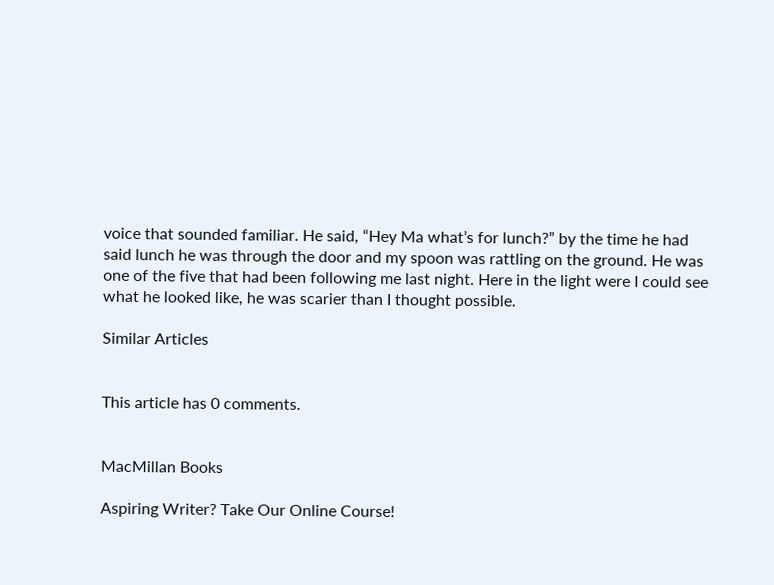voice that sounded familiar. He said, “Hey Ma what’s for lunch?” by the time he had said lunch he was through the door and my spoon was rattling on the ground. He was one of the five that had been following me last night. Here in the light were I could see what he looked like, he was scarier than I thought possible.

Similar Articles


This article has 0 comments.


MacMillan Books

Aspiring Writer? Take Our Online Course!